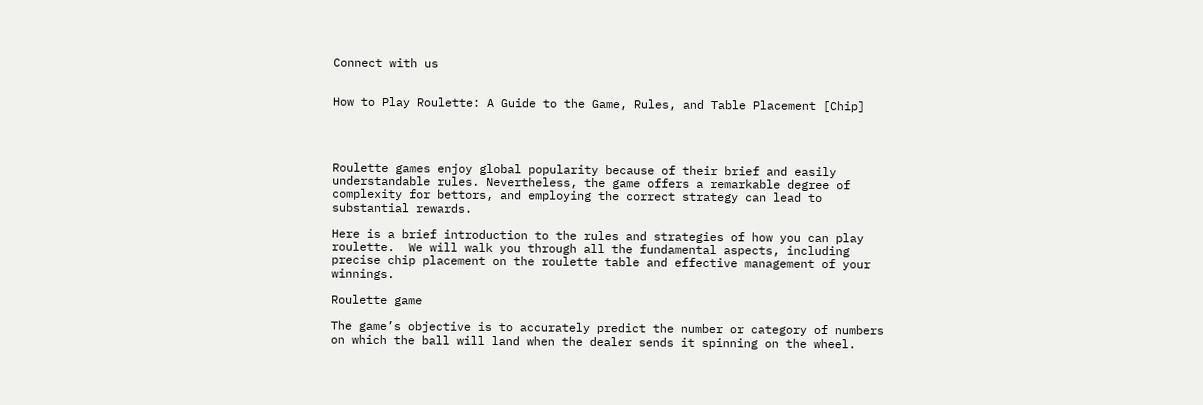Connect with us


How to Play Roulette: A Guide to the Game, Rules, and Table Placement [Chip]




Roulette games enjoy global popularity because of their brief and easily understandable rules. Nevertheless, the game offers a remarkable degree of complexity for bettors, and employing the correct strategy can lead to substantial rewards.

Here is a brief introduction to the rules and strategies of how you can play roulette.  We will walk you through all the fundamental aspects, including precise chip placement on the roulette table and effective management of your winnings.

Roulette game

The game’s objective is to accurately predict the number or category of numbers on which the ball will land when the dealer sends it spinning on the wheel.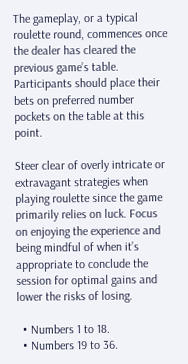The gameplay, or a typical roulette round, commences once the dealer has cleared the previous game’s table. Participants should place their bets on preferred number pockets on the table at this point.

Steer clear of overly intricate or extravagant strategies when playing roulette since the game primarily relies on luck. Focus on enjoying the experience and being mindful of when it’s appropriate to conclude the session for optimal gains and lower the risks of losing.

  • Numbers 1 to 18.
  • Numbers 19 to 36.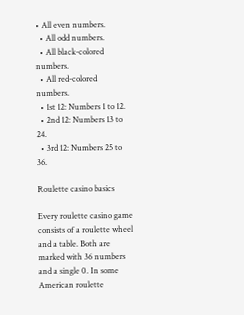• All even numbers.
  • All odd numbers.
  • All black-colored numbers.
  • All red-colored numbers.
  • 1st 12: Numbers 1 to 12.
  • 2nd 12: Numbers 13 to 24.
  • 3rd 12: Numbers 25 to 36.

Roulette casino basics

Every roulette casino game consists of a roulette wheel and a table. Both are marked with 36 numbers and a single 0. In some American roulette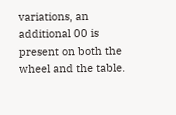variations, an additional 00 is present on both the wheel and the table.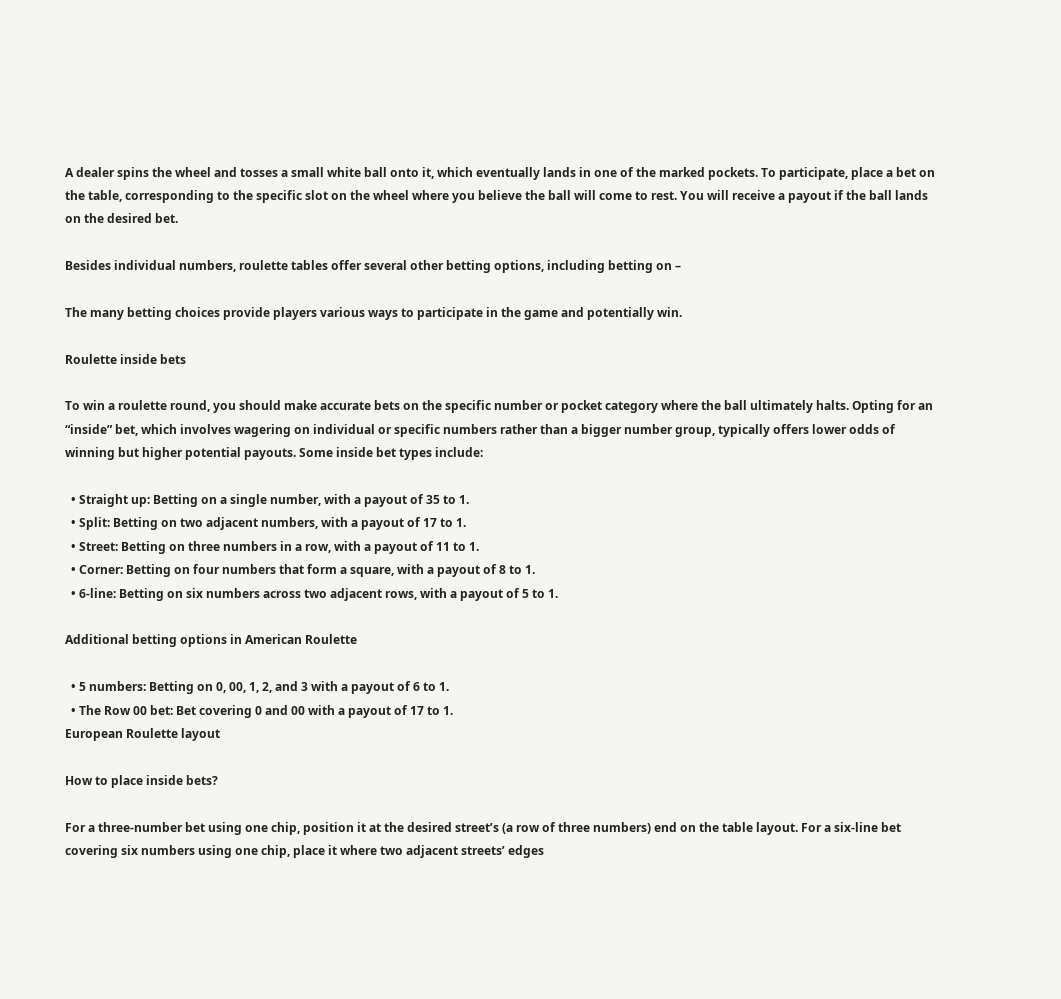A dealer spins the wheel and tosses a small white ball onto it, which eventually lands in one of the marked pockets. To participate, place a bet on the table, corresponding to the specific slot on the wheel where you believe the ball will come to rest. You will receive a payout if the ball lands on the desired bet.

Besides individual numbers, roulette tables offer several other betting options, including betting on –

The many betting choices provide players various ways to participate in the game and potentially win.

Roulette inside bets

To win a roulette round, you should make accurate bets on the specific number or pocket category where the ball ultimately halts. Opting for an “inside” bet, which involves wagering on individual or specific numbers rather than a bigger number group, typically offers lower odds of winning but higher potential payouts. Some inside bet types include:

  • Straight up: Betting on a single number, with a payout of 35 to 1.
  • Split: Betting on two adjacent numbers, with a payout of 17 to 1.
  • Street: Betting on three numbers in a row, with a payout of 11 to 1.
  • Corner: Betting on four numbers that form a square, with a payout of 8 to 1.
  • 6-line: Betting on six numbers across two adjacent rows, with a payout of 5 to 1.

Additional betting options in American Roulette

  • 5 numbers: Betting on 0, 00, 1, 2, and 3 with a payout of 6 to 1.
  • The Row 00 bet: Bet covering 0 and 00 with a payout of 17 to 1.
European Roulette layout

How to place inside bets?

For a three-number bet using one chip, position it at the desired street’s (a row of three numbers) end on the table layout. For a six-line bet covering six numbers using one chip, place it where two adjacent streets’ edges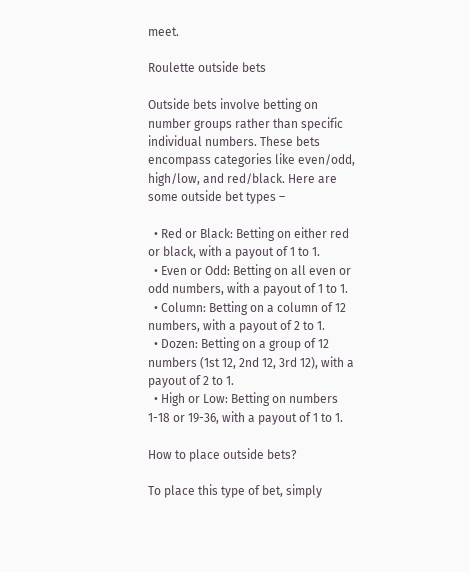meet.

Roulette outside bets

Outside bets involve betting on number groups rather than specific individual numbers. These bets encompass categories like even/odd, high/low, and red/black. Here are some outside bet types –

  • Red or Black: Betting on either red or black, with a payout of 1 to 1.
  • Even or Odd: Betting on all even or odd numbers, with a payout of 1 to 1.
  • Column: Betting on a column of 12 numbers, with a payout of 2 to 1.
  • Dozen: Betting on a group of 12 numbers (1st 12, 2nd 12, 3rd 12), with a payout of 2 to 1.
  • High or Low: Betting on numbers 1-18 or 19-36, with a payout of 1 to 1.

How to place outside bets?

To place this type of bet, simply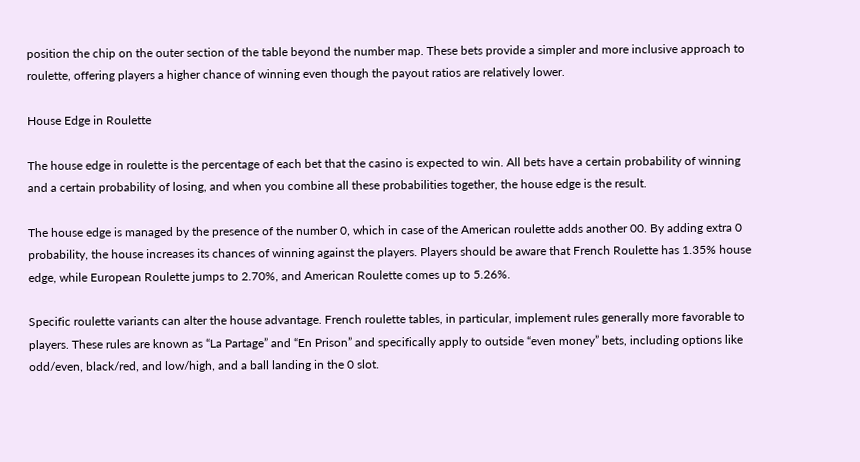position the chip on the outer section of the table beyond the number map. These bets provide a simpler and more inclusive approach to roulette, offering players a higher chance of winning even though the payout ratios are relatively lower.

House Edge in Roulette

The house edge in roulette is the percentage of each bet that the casino is expected to win. All bets have a certain probability of winning and a certain probability of losing, and when you combine all these probabilities together, the house edge is the result.

The house edge is managed by the presence of the number 0, which in case of the American roulette adds another 00. By adding extra 0 probability, the house increases its chances of winning against the players. Players should be aware that French Roulette has 1.35% house edge, while European Roulette jumps to 2.70%, and American Roulette comes up to 5.26%.

Specific roulette variants can alter the house advantage. French roulette tables, in particular, implement rules generally more favorable to players. These rules are known as “La Partage” and “En Prison” and specifically apply to outside “even money” bets, including options like odd/even, black/red, and low/high, and a ball landing in the 0 slot.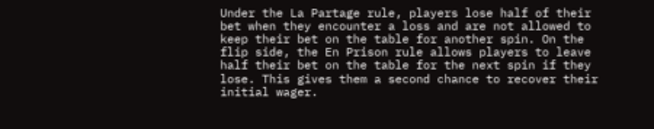Under the La Partage rule, players lose half of their bet when they encounter a loss and are not allowed to keep their bet on the table for another spin. On the flip side, the En Prison rule allows players to leave half their bet on the table for the next spin if they lose. This gives them a second chance to recover their initial wager.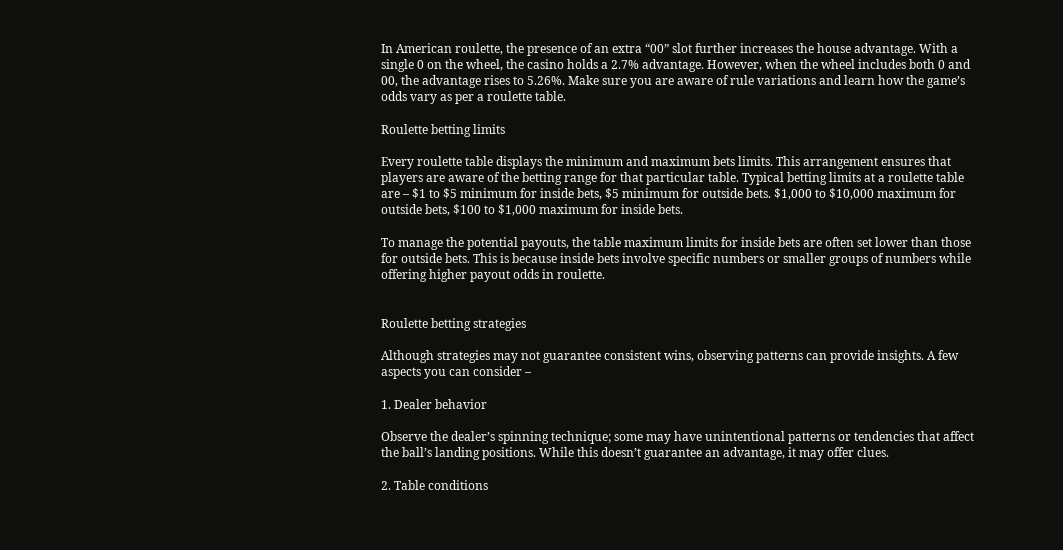In American roulette, the presence of an extra “00” slot further increases the house advantage. With a single 0 on the wheel, the casino holds a 2.7% advantage. However, when the wheel includes both 0 and 00, the advantage rises to 5.26%. Make sure you are aware of rule variations and learn how the game’s odds vary as per a roulette table.

Roulette betting limits

Every roulette table displays the minimum and maximum bets limits. This arrangement ensures that players are aware of the betting range for that particular table. Typical betting limits at a roulette table are – $1 to $5 minimum for inside bets, $5 minimum for outside bets. $1,000 to $10,000 maximum for outside bets, $100 to $1,000 maximum for inside bets.

To manage the potential payouts, the table maximum limits for inside bets are often set lower than those for outside bets. This is because inside bets involve specific numbers or smaller groups of numbers while offering higher payout odds in roulette.


Roulette betting strategies

Although strategies may not guarantee consistent wins, observing patterns can provide insights. A few aspects you can consider –

1. Dealer behavior

Observe the dealer’s spinning technique; some may have unintentional patterns or tendencies that affect the ball’s landing positions. While this doesn’t guarantee an advantage, it may offer clues.

2. Table conditions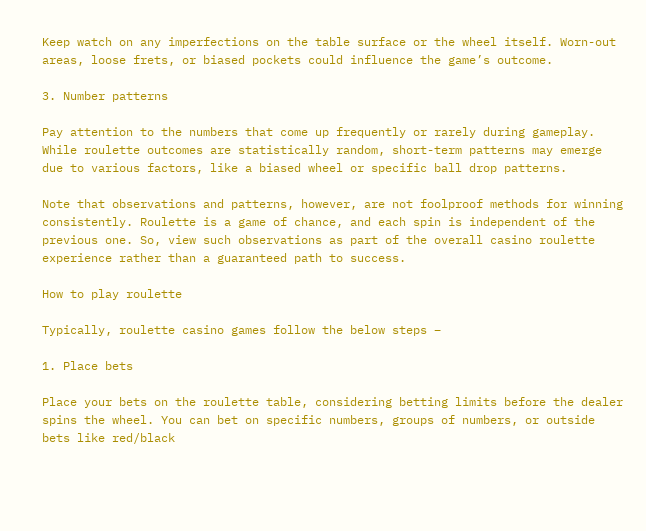Keep watch on any imperfections on the table surface or the wheel itself. Worn-out areas, loose frets, or biased pockets could influence the game’s outcome.

3. Number patterns

Pay attention to the numbers that come up frequently or rarely during gameplay. While roulette outcomes are statistically random, short-term patterns may emerge due to various factors, like a biased wheel or specific ball drop patterns.

Note that observations and patterns, however, are not foolproof methods for winning consistently. Roulette is a game of chance, and each spin is independent of the previous one. So, view such observations as part of the overall casino roulette experience rather than a guaranteed path to success.

How to play roulette

Typically, roulette casino games follow the below steps –

1. Place bets

Place your bets on the roulette table, considering betting limits before the dealer spins the wheel. You can bet on specific numbers, groups of numbers, or outside bets like red/black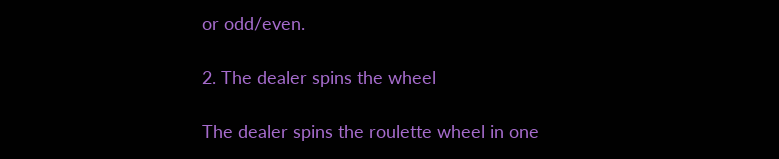or odd/even.

2. The dealer spins the wheel

The dealer spins the roulette wheel in one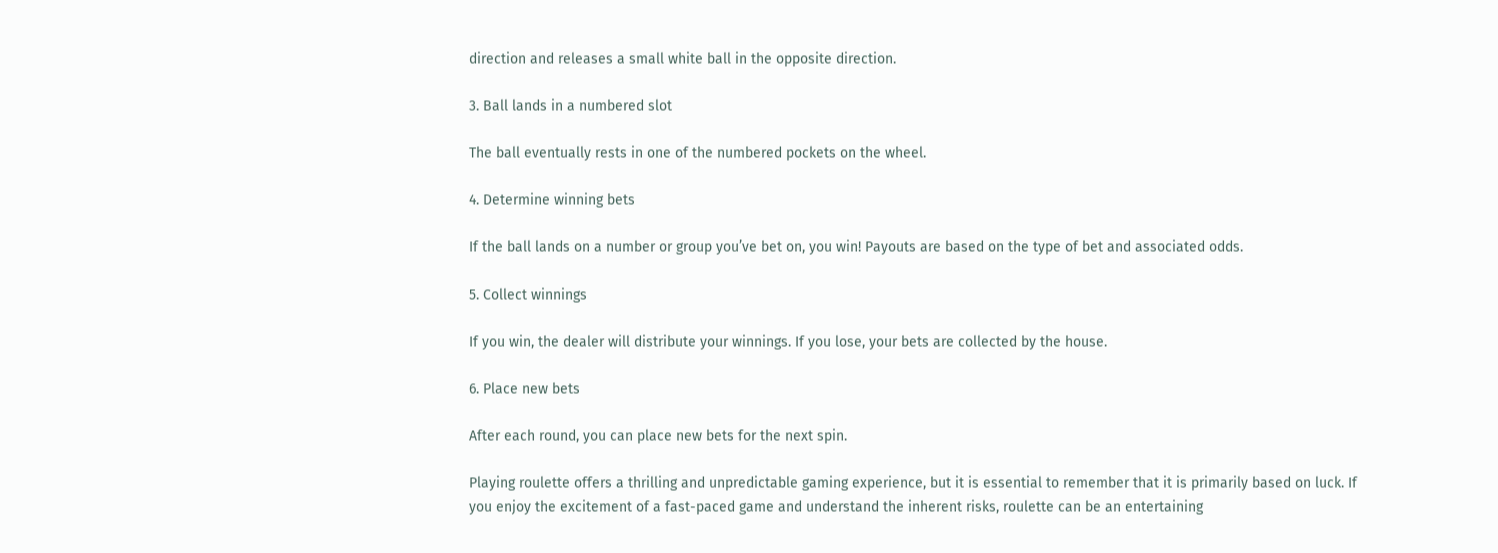direction and releases a small white ball in the opposite direction.

3. Ball lands in a numbered slot

The ball eventually rests in one of the numbered pockets on the wheel.

4. Determine winning bets

If the ball lands on a number or group you’ve bet on, you win! Payouts are based on the type of bet and associated odds.

5. Collect winnings

If you win, the dealer will distribute your winnings. If you lose, your bets are collected by the house.

6. Place new bets

After each round, you can place new bets for the next spin.

Playing roulette offers a thrilling and unpredictable gaming experience, but it is essential to remember that it is primarily based on luck. If you enjoy the excitement of a fast-paced game and understand the inherent risks, roulette can be an entertaining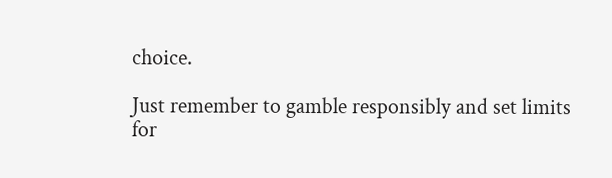choice.

Just remember to gamble responsibly and set limits for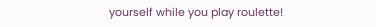yourself while you play roulette!